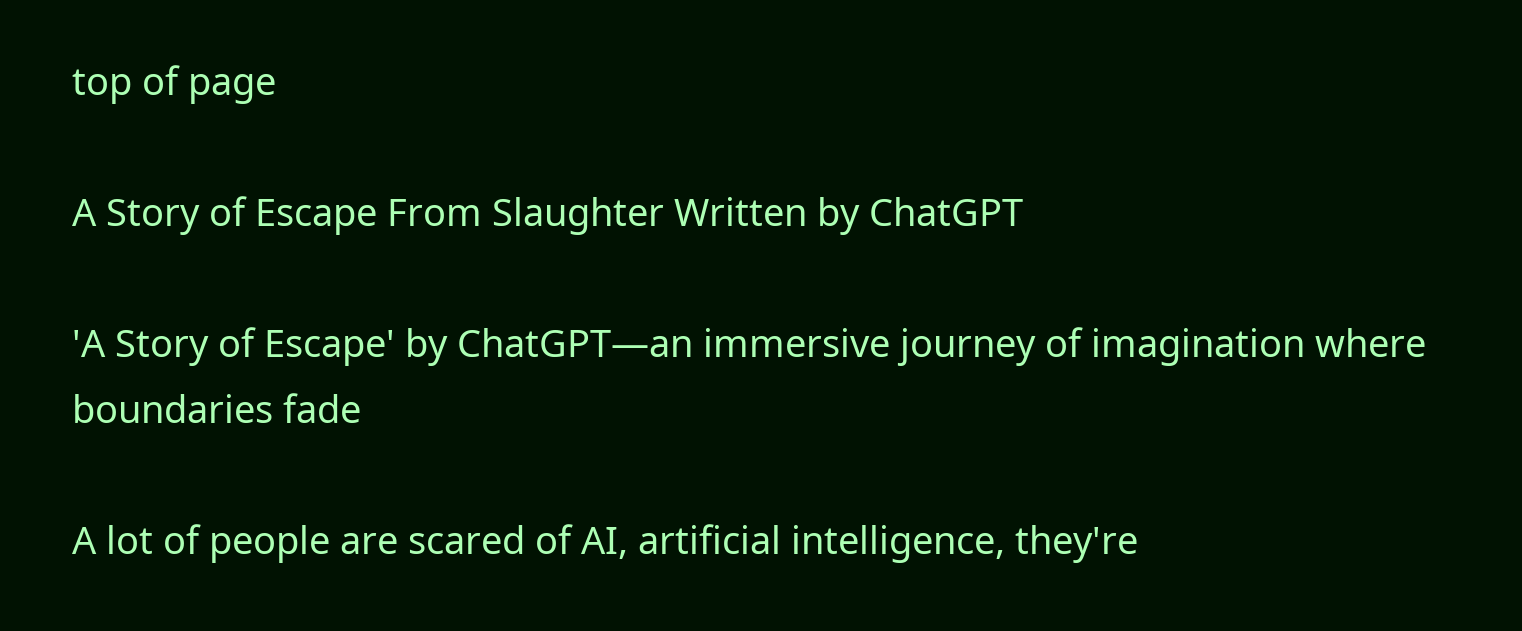top of page

A Story of Escape From Slaughter Written by ChatGPT

'A Story of Escape' by ChatGPT—an immersive journey of imagination where boundaries fade

A lot of people are scared of AI, artificial intelligence, they're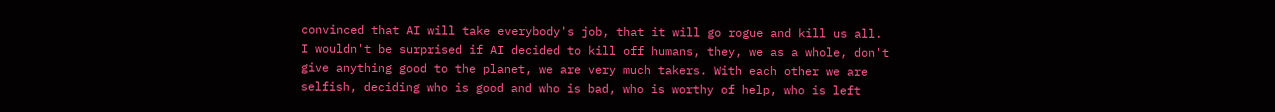convinced that AI will take everybody's job, that it will go rogue and kill us all. I wouldn't be surprised if AI decided to kill off humans, they, we as a whole, don't give anything good to the planet, we are very much takers. With each other we are selfish, deciding who is good and who is bad, who is worthy of help, who is left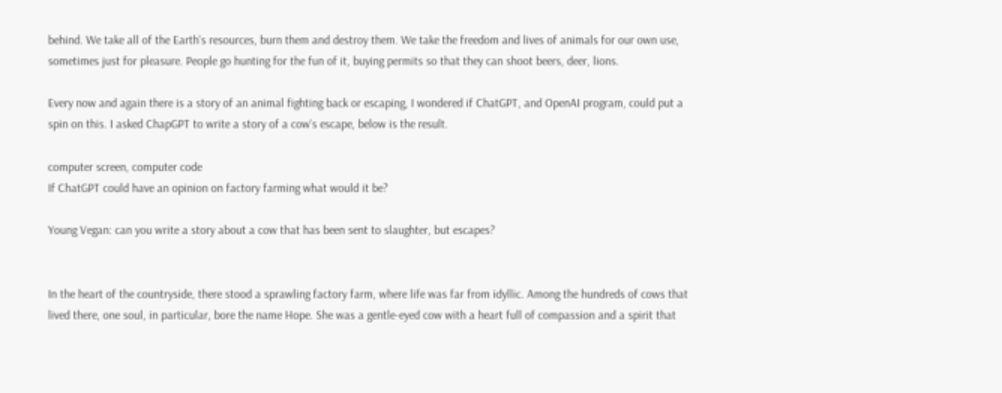behind. We take all of the Earth's resources, burn them and destroy them. We take the freedom and lives of animals for our own use, sometimes just for pleasure. People go hunting for the fun of it, buying permits so that they can shoot beers, deer, lions.

Every now and again there is a story of an animal fighting back or escaping, I wondered if ChatGPT, and OpenAI program, could put a spin on this. I asked ChapGPT to write a story of a cow's escape, below is the result.

computer screen, computer code
If ChatGPT could have an opinion on factory farming what would it be?

Young Vegan: can you write a story about a cow that has been sent to slaughter, but escapes?


In the heart of the countryside, there stood a sprawling factory farm, where life was far from idyllic. Among the hundreds of cows that lived there, one soul, in particular, bore the name Hope. She was a gentle-eyed cow with a heart full of compassion and a spirit that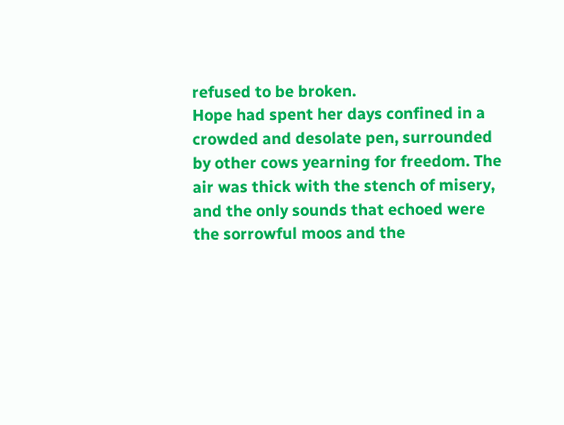refused to be broken.
Hope had spent her days confined in a crowded and desolate pen, surrounded by other cows yearning for freedom. The air was thick with the stench of misery, and the only sounds that echoed were the sorrowful moos and the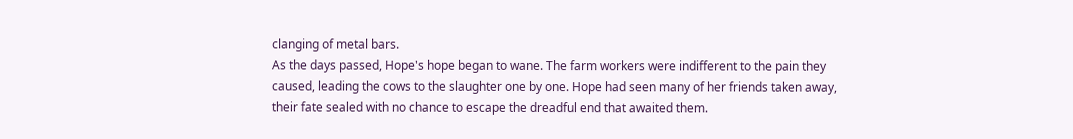clanging of metal bars.
As the days passed, Hope's hope began to wane. The farm workers were indifferent to the pain they caused, leading the cows to the slaughter one by one. Hope had seen many of her friends taken away, their fate sealed with no chance to escape the dreadful end that awaited them.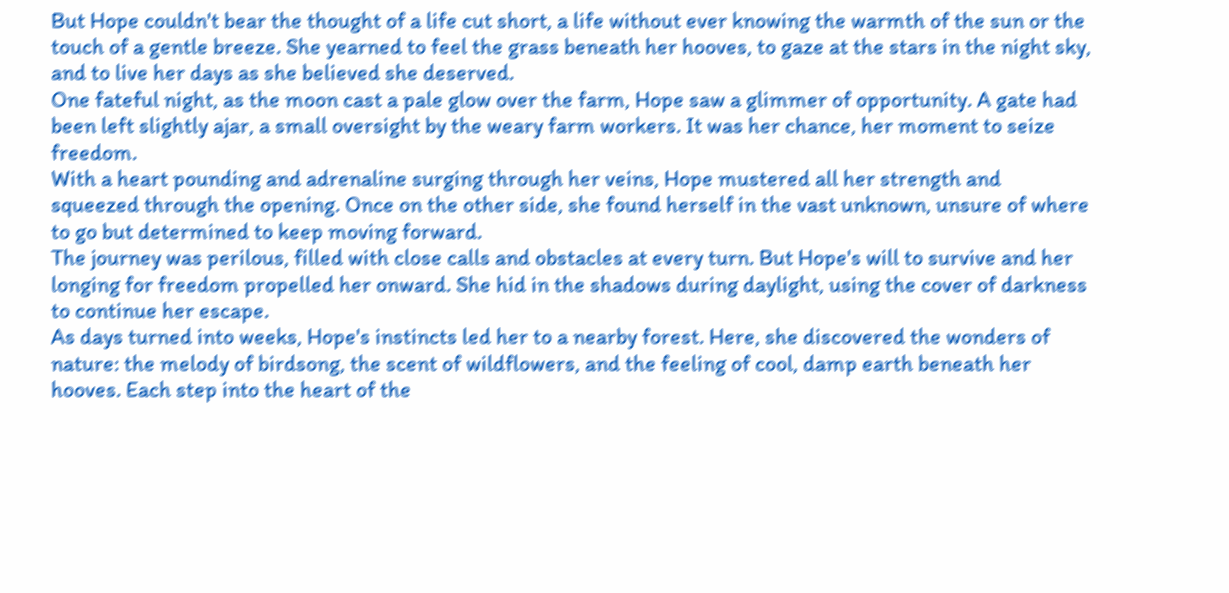But Hope couldn't bear the thought of a life cut short, a life without ever knowing the warmth of the sun or the touch of a gentle breeze. She yearned to feel the grass beneath her hooves, to gaze at the stars in the night sky, and to live her days as she believed she deserved.
One fateful night, as the moon cast a pale glow over the farm, Hope saw a glimmer of opportunity. A gate had been left slightly ajar, a small oversight by the weary farm workers. It was her chance, her moment to seize freedom.
With a heart pounding and adrenaline surging through her veins, Hope mustered all her strength and squeezed through the opening. Once on the other side, she found herself in the vast unknown, unsure of where to go but determined to keep moving forward.
The journey was perilous, filled with close calls and obstacles at every turn. But Hope's will to survive and her longing for freedom propelled her onward. She hid in the shadows during daylight, using the cover of darkness to continue her escape.
As days turned into weeks, Hope's instincts led her to a nearby forest. Here, she discovered the wonders of nature: the melody of birdsong, the scent of wildflowers, and the feeling of cool, damp earth beneath her hooves. Each step into the heart of the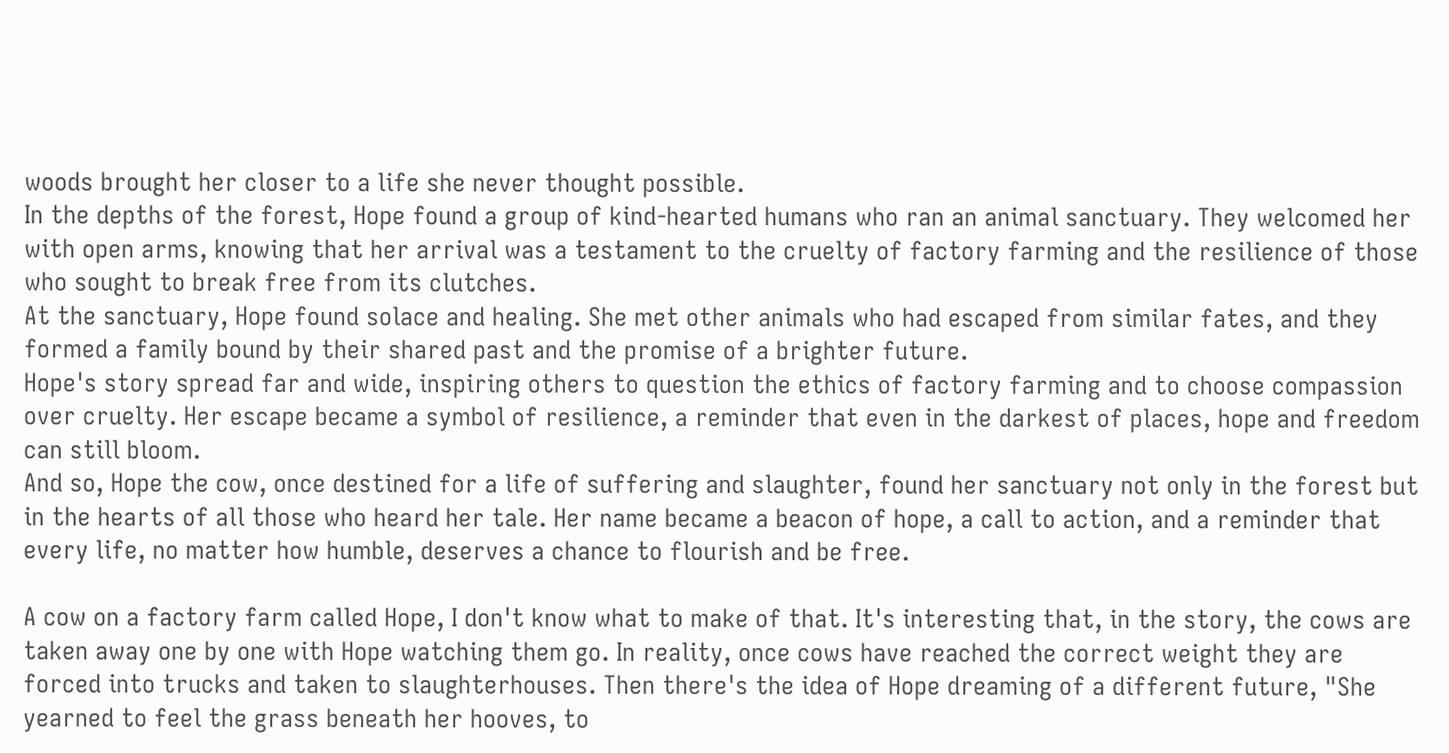woods brought her closer to a life she never thought possible.
In the depths of the forest, Hope found a group of kind-hearted humans who ran an animal sanctuary. They welcomed her with open arms, knowing that her arrival was a testament to the cruelty of factory farming and the resilience of those who sought to break free from its clutches.
At the sanctuary, Hope found solace and healing. She met other animals who had escaped from similar fates, and they formed a family bound by their shared past and the promise of a brighter future.
Hope's story spread far and wide, inspiring others to question the ethics of factory farming and to choose compassion over cruelty. Her escape became a symbol of resilience, a reminder that even in the darkest of places, hope and freedom can still bloom.
And so, Hope the cow, once destined for a life of suffering and slaughter, found her sanctuary not only in the forest but in the hearts of all those who heard her tale. Her name became a beacon of hope, a call to action, and a reminder that every life, no matter how humble, deserves a chance to flourish and be free.

A cow on a factory farm called Hope, I don't know what to make of that. It's interesting that, in the story, the cows are taken away one by one with Hope watching them go. In reality, once cows have reached the correct weight they are forced into trucks and taken to slaughterhouses. Then there's the idea of Hope dreaming of a different future, "She yearned to feel the grass beneath her hooves, to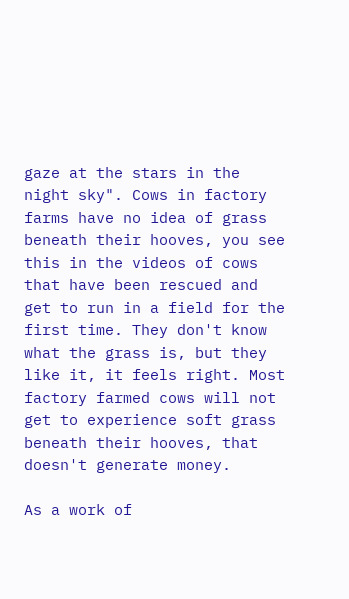gaze at the stars in the night sky". Cows in factory farms have no idea of grass beneath their hooves, you see this in the videos of cows that have been rescued and get to run in a field for the first time. They don't know what the grass is, but they like it, it feels right. Most factory farmed cows will not get to experience soft grass beneath their hooves, that doesn't generate money.

As a work of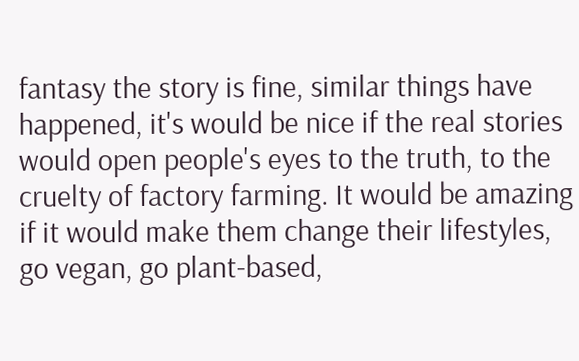fantasy the story is fine, similar things have happened, it's would be nice if the real stories would open people's eyes to the truth, to the cruelty of factory farming. It would be amazing if it would make them change their lifestyles, go vegan, go plant-based,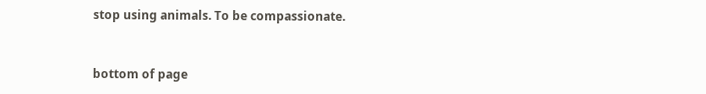stop using animals. To be compassionate.


bottom of page